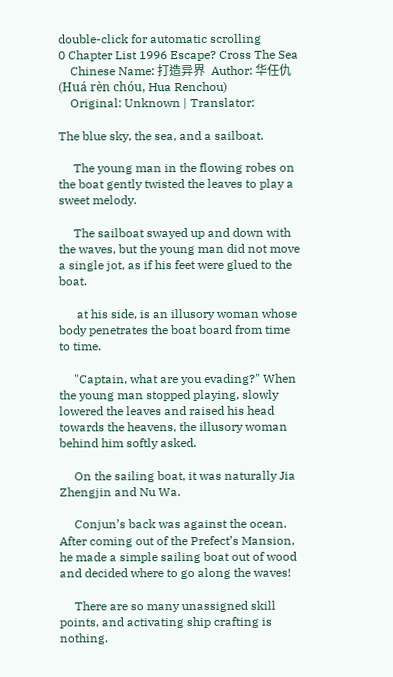double-click for automatic scrolling
0 Chapter List 1996 Escape? Cross The Sea
    Chinese Name: 打造异界  Author: 华任仇(Huá rèn chóu, Hua Renchou)
    Original: Unknown | Translator:

The blue sky, the sea, and a sailboat.

     The young man in the flowing robes on the boat gently twisted the leaves to play a sweet melody.

     The sailboat swayed up and down with the waves, but the young man did not move a single jot, as if his feet were glued to the boat.

      at his side, is an illusory woman whose body penetrates the boat board from time to time.

     "Captain, what are you evading?" When the young man stopped playing, slowly lowered the leaves and raised his head towards the heavens, the illusory woman behind him softly asked.

     On the sailing boat, it was naturally Jia Zhengjin and Nu Wa.

     Conjun’s back was against the ocean. After coming out of the Prefect’s Mansion, he made a simple sailing boat out of wood and decided where to go along the waves!

     There are so many unassigned skill points, and activating ship crafting is nothing.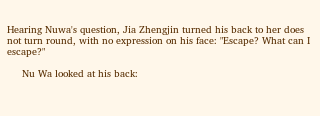Hearing Nuwa's question, Jia Zhengjin turned his back to her does not turn round, with no expression on his face: "Escape? What can I escape?"

     Nu Wa looked at his back: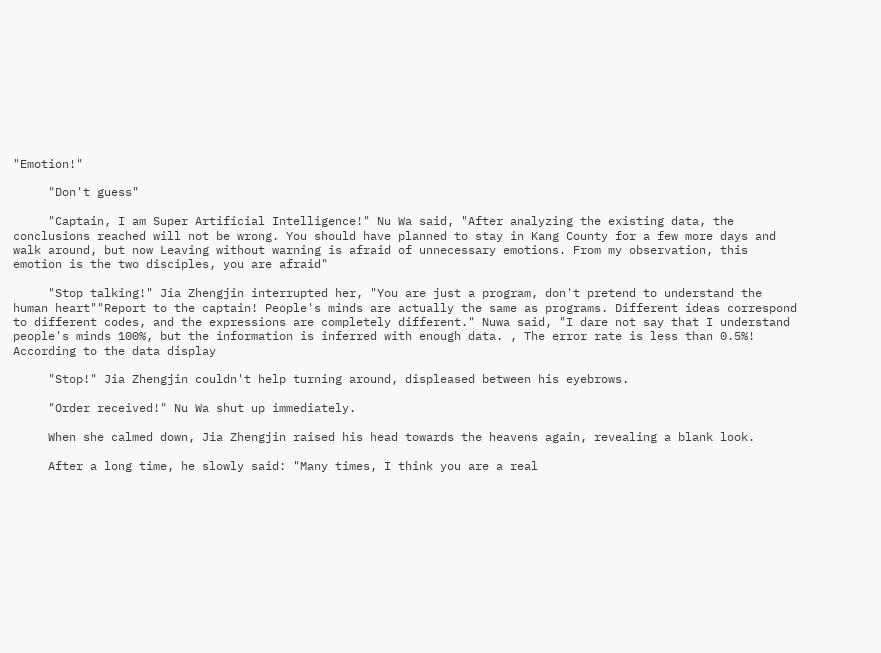"Emotion!"

     "Don't guess"

     "Captain, I am Super Artificial Intelligence!" Nu Wa said, "After analyzing the existing data, the conclusions reached will not be wrong. You should have planned to stay in Kang County for a few more days and walk around, but now Leaving without warning is afraid of unnecessary emotions. From my observation, this emotion is the two disciples, you are afraid"

     "Stop talking!" Jia Zhengjin interrupted her, "You are just a program, don't pretend to understand the human heart""Report to the captain! People's minds are actually the same as programs. Different ideas correspond to different codes, and the expressions are completely different." Nuwa said, "I dare not say that I understand people's minds 100%, but the information is inferred with enough data. , The error rate is less than 0.5%! According to the data display

     "Stop!" Jia Zhengjin couldn't help turning around, displeased between his eyebrows.

     "Order received!" Nu Wa shut up immediately.

     When she calmed down, Jia Zhengjin raised his head towards the heavens again, revealing a blank look.

     After a long time, he slowly said: "Many times, I think you are a real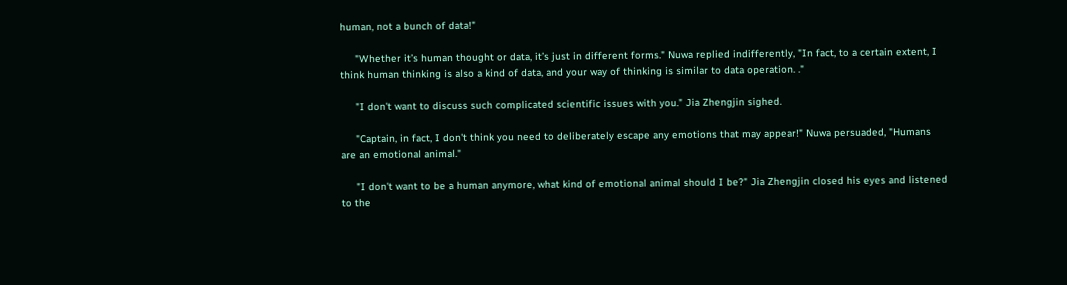human, not a bunch of data!"

     "Whether it’s human thought or data, it’s just in different forms." Nuwa replied indifferently, "In fact, to a certain extent, I think human thinking is also a kind of data, and your way of thinking is similar to data operation. ."

     "I don't want to discuss such complicated scientific issues with you." Jia Zhengjin sighed.

     "Captain, in fact, I don't think you need to deliberately escape any emotions that may appear!" Nuwa persuaded, "Humans are an emotional animal."

     "I don't want to be a human anymore, what kind of emotional animal should I be?" Jia Zhengjin closed his eyes and listened to the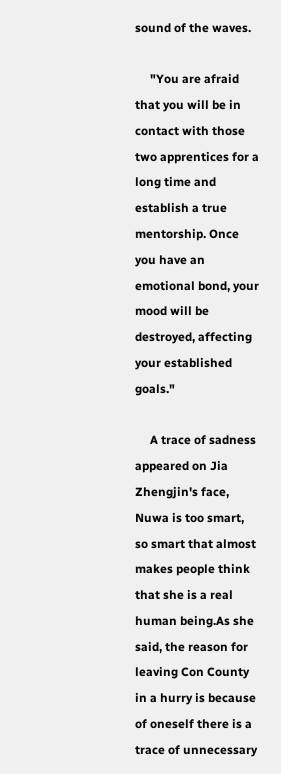sound of the waves.

     "You are afraid that you will be in contact with those two apprentices for a long time and establish a true mentorship. Once you have an emotional bond, your mood will be destroyed, affecting your established goals."

     A trace of sadness appeared on Jia Zhengjin's face, Nuwa is too smart, so smart that almost makes people think that she is a real human being.As she said, the reason for leaving Con County in a hurry is because of oneself there is a trace of unnecessary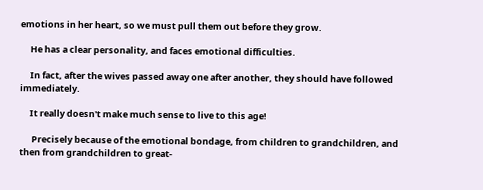emotions in her heart, so we must pull them out before they grow.

     He has a clear personality, and faces emotional difficulties.

     In fact, after the wives passed away one after another, they should have followed immediately.

     It really doesn't make much sense to live to this age!

      Precisely because of the emotional bondage, from children to grandchildren, and then from grandchildren to great-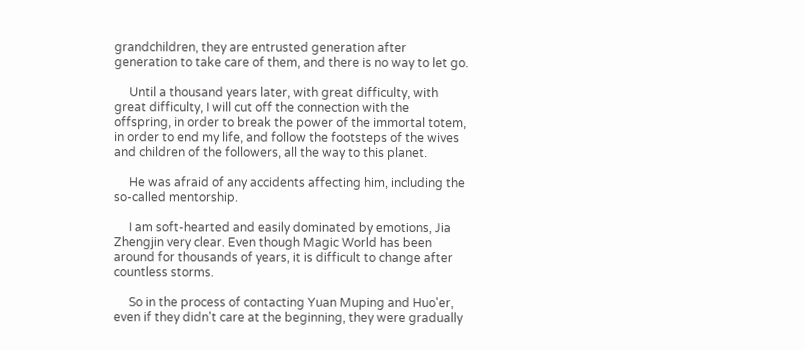grandchildren, they are entrusted generation after generation to take care of them, and there is no way to let go.

     Until a thousand years later, with great difficulty, with great difficulty, I will cut off the connection with the offspring, in order to break the power of the immortal totem, in order to end my life, and follow the footsteps of the wives and children of the followers, all the way to this planet.

     He was afraid of any accidents affecting him, including the so-called mentorship.

     I am soft-hearted and easily dominated by emotions, Jia Zhengjin very clear. Even though Magic World has been around for thousands of years, it is difficult to change after countless storms.

     So in the process of contacting Yuan Muping and Huo'er, even if they didn't care at the beginning, they were gradually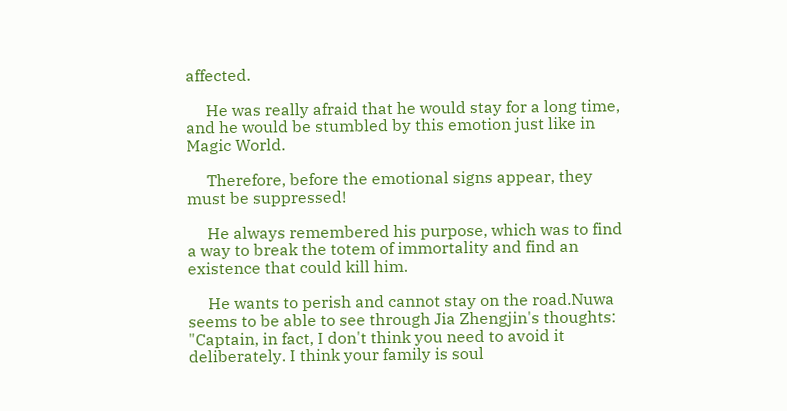affected.

     He was really afraid that he would stay for a long time, and he would be stumbled by this emotion just like in Magic World.

     Therefore, before the emotional signs appear, they must be suppressed!

     He always remembered his purpose, which was to find a way to break the totem of immortality and find an existence that could kill him.

     He wants to perish and cannot stay on the road.Nuwa seems to be able to see through Jia Zhengjin's thoughts: "Captain, in fact, I don't think you need to avoid it deliberately. I think your family is soul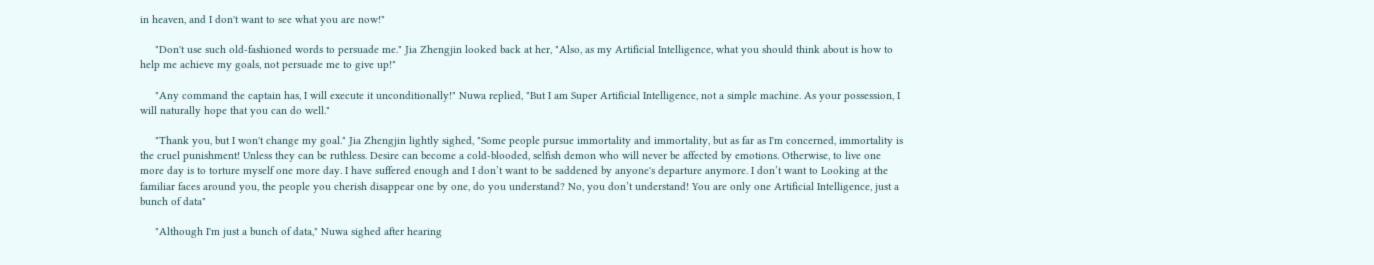in heaven, and I don't want to see what you are now!"

     "Don't use such old-fashioned words to persuade me." Jia Zhengjin looked back at her, "Also, as my Artificial Intelligence, what you should think about is how to help me achieve my goals, not persuade me to give up!"

     "Any command the captain has, I will execute it unconditionally!" Nuwa replied, "But I am Super Artificial Intelligence, not a simple machine. As your possession, I will naturally hope that you can do well."

     "Thank you, but I won't change my goal." Jia Zhengjin lightly sighed, "Some people pursue immortality and immortality, but as far as I'm concerned, immortality is the cruel punishment! Unless they can be ruthless. Desire can become a cold-blooded, selfish demon who will never be affected by emotions. Otherwise, to live one more day is to torture myself one more day. I have suffered enough and I don’t want to be saddened by anyone's departure anymore. I don’t want to Looking at the familiar faces around you, the people you cherish disappear one by one, do you understand? No, you don’t understand! You are only one Artificial Intelligence, just a bunch of data"

     "Although I'm just a bunch of data," Nuwa sighed after hearing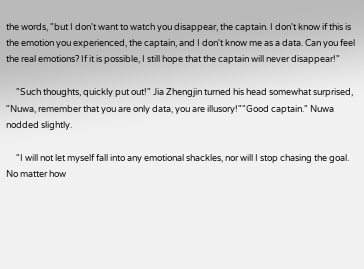the words, "but I don't want to watch you disappear, the captain. I don't know if this is the emotion you experienced, the captain, and I don't know me as a data. Can you feel the real emotions? If it is possible, I still hope that the captain will never disappear!"

     "Such thoughts, quickly put out!" Jia Zhengjin turned his head somewhat surprised, "Nuwa, remember that you are only data, you are illusory!""Good captain." Nuwa nodded slightly.

     "I will not let myself fall into any emotional shackles, nor will I stop chasing the goal. No matter how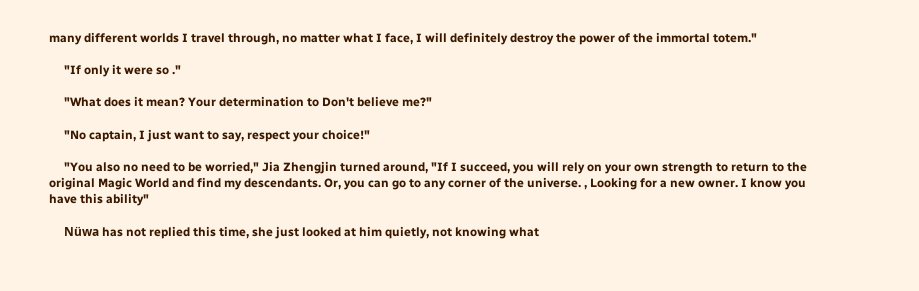many different worlds I travel through, no matter what I face, I will definitely destroy the power of the immortal totem."

     "If only it were so ."

     "What does it mean? Your determination to Don't believe me?"

     "No captain, I just want to say, respect your choice!"

     "You also no need to be worried," Jia Zhengjin turned around, "If I succeed, you will rely on your own strength to return to the original Magic World and find my descendants. Or, you can go to any corner of the universe. , Looking for a new owner. I know you have this ability"

     Nüwa has not replied this time, she just looked at him quietly, not knowing what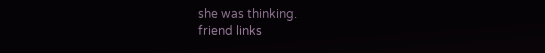she was thinking.
friend links